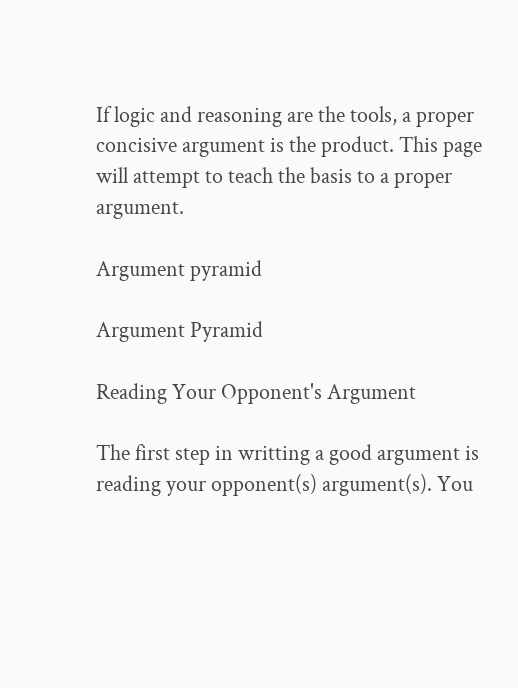If logic and reasoning are the tools, a proper concisive argument is the product. This page will attempt to teach the basis to a proper argument.

Argument pyramid

Argument Pyramid

Reading Your Opponent's Argument

The first step in writting a good argument is reading your opponent(s) argument(s). You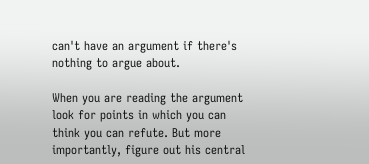can't have an argument if there's nothing to argue about.

When you are reading the argument look for points in which you can think you can refute. But more importantly, figure out his central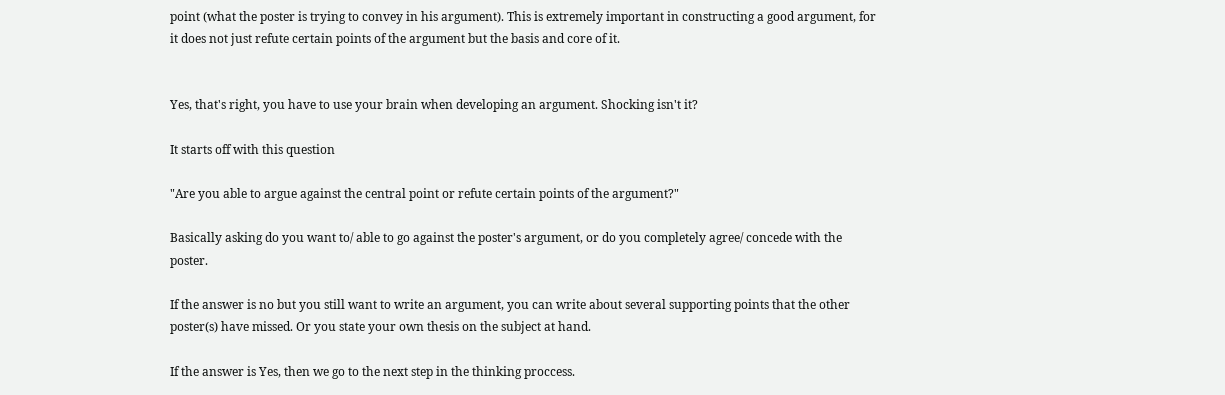point (what the poster is trying to convey in his argument). This is extremely important in constructing a good argument, for it does not just refute certain points of the argument but the basis and core of it.


Yes, that's right, you have to use your brain when developing an argument. Shocking isn't it?

It starts off with this question

"Are you able to argue against the central point or refute certain points of the argument?"

Basically asking do you want to/ able to go against the poster's argument, or do you completely agree/ concede with the poster.

If the answer is no but you still want to write an argument, you can write about several supporting points that the other poster(s) have missed. Or you state your own thesis on the subject at hand.

If the answer is Yes, then we go to the next step in the thinking proccess.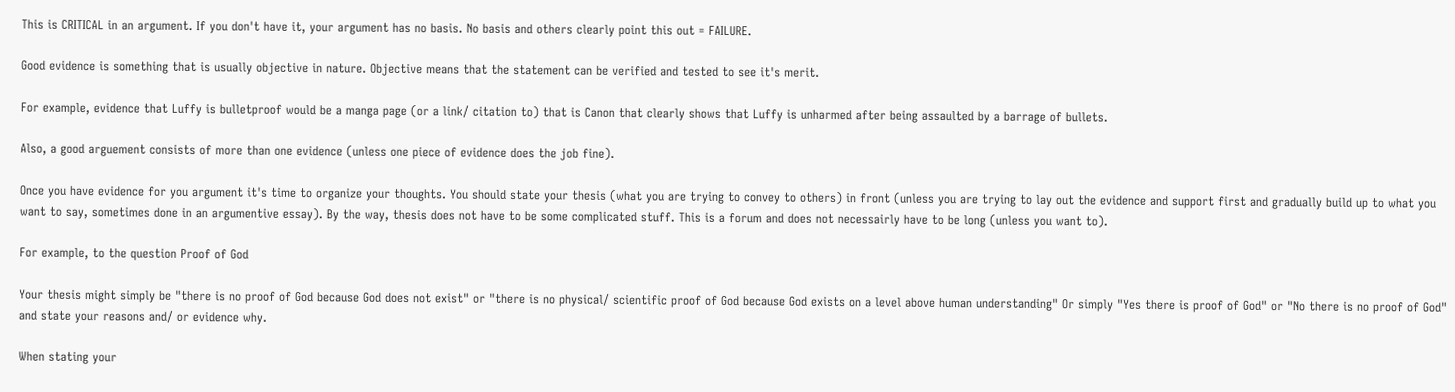This is CRITICAL in an argument. If you don't have it, your argument has no basis. No basis and others clearly point this out = FAILURE.

Good evidence is something that is usually objective in nature. Objective means that the statement can be verified and tested to see it's merit.

For example, evidence that Luffy is bulletproof would be a manga page (or a link/ citation to) that is Canon that clearly shows that Luffy is unharmed after being assaulted by a barrage of bullets.

Also, a good arguement consists of more than one evidence (unless one piece of evidence does the job fine).

Once you have evidence for you argument it's time to organize your thoughts. You should state your thesis (what you are trying to convey to others) in front (unless you are trying to lay out the evidence and support first and gradually build up to what you want to say, sometimes done in an argumentive essay). By the way, thesis does not have to be some complicated stuff. This is a forum and does not necessairly have to be long (unless you want to).

For example, to the question Proof of God

Your thesis might simply be "there is no proof of God because God does not exist" or "there is no physical/ scientific proof of God because God exists on a level above human understanding" Or simply "Yes there is proof of God" or "No there is no proof of God" and state your reasons and/ or evidence why.

When stating your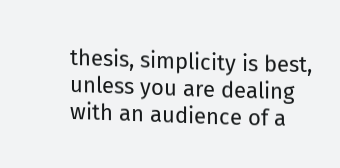thesis, simplicity is best, unless you are dealing with an audience of a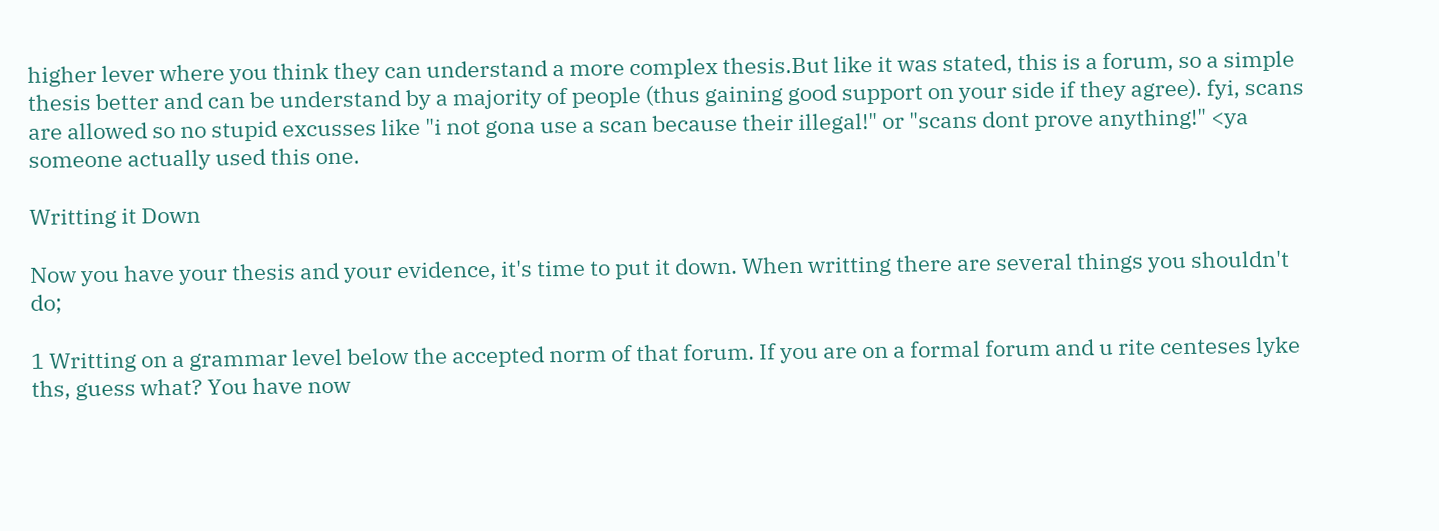higher lever where you think they can understand a more complex thesis.But like it was stated, this is a forum, so a simple thesis better and can be understand by a majority of people (thus gaining good support on your side if they agree). fyi, scans are allowed so no stupid excusses like "i not gona use a scan because their illegal!" or "scans dont prove anything!" <ya someone actually used this one.

Writting it Down

Now you have your thesis and your evidence, it's time to put it down. When writting there are several things you shouldn't do;

1 Writting on a grammar level below the accepted norm of that forum. If you are on a formal forum and u rite centeses lyke ths, guess what? You have now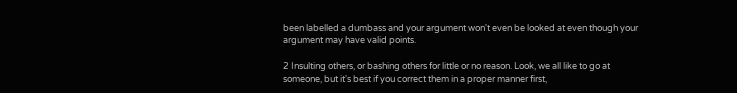been labelled a dumbass and your argument won't even be looked at even though your argument may have valid points.

2 Insulting others, or bashing others for little or no reason. Look, we all like to go at someone, but it's best if you correct them in a proper manner first,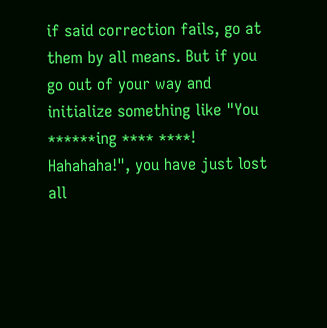if said correction fails, go at them by all means. But if you go out of your way and initialize something like "You ******ing **** ****! Hahahaha!", you have just lost all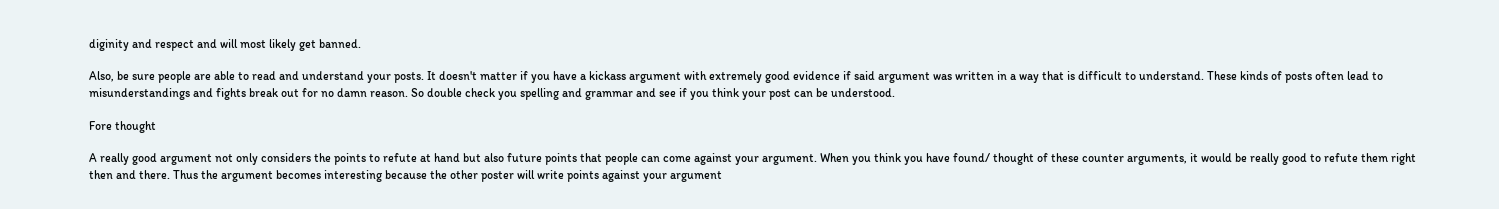diginity and respect and will most likely get banned.

Also, be sure people are able to read and understand your posts. It doesn't matter if you have a kickass argument with extremely good evidence if said argument was written in a way that is difficult to understand. These kinds of posts often lead to misunderstandings and fights break out for no damn reason. So double check you spelling and grammar and see if you think your post can be understood.

Fore thought

A really good argument not only considers the points to refute at hand but also future points that people can come against your argument. When you think you have found/ thought of these counter arguments, it would be really good to refute them right then and there. Thus the argument becomes interesting because the other poster will write points against your argument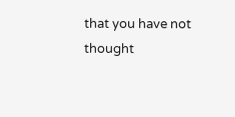that you have not thought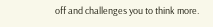off and challenges you to think more.